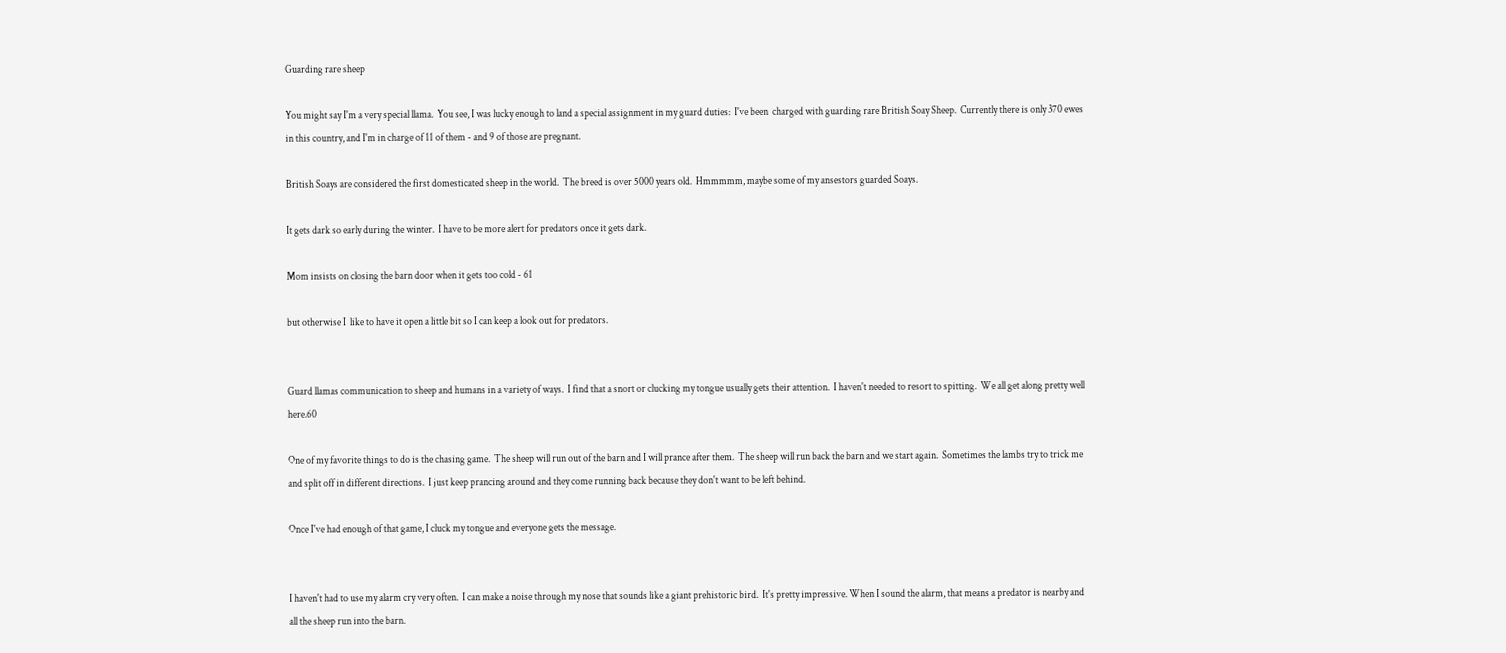Guarding rare sheep

You might say I'm a very special llama.  You see, I was lucky enough to land a special assignment in my guard duties:  I've been  charged with guarding rare British Soay Sheep.  Currently there is only 370 ewes in this country, and I'm in charge of 11 of them - and 9 of those are pregnant.

British Soays are considered the first domesticated sheep in the world.  The breed is over 5000 years old.  Hmmmmm, maybe some of my ansestors guarded Soays.

It gets dark so early during the winter.  I have to be more alert for predators once it gets dark.

Mom insists on closing the barn door when it gets too cold - 61

but otherwise I  like to have it open a little bit so I can keep a look out for predators.


Guard llamas communication to sheep and humans in a variety of ways.  I find that a snort or clucking my tongue usually gets their attention.  I haven't needed to resort to spitting.  We all get along pretty well here.60

One of my favorite things to do is the chasing game.  The sheep will run out of the barn and I will prance after them.  The sheep will run back the barn and we start again.  Sometimes the lambs try to trick me and split off in different directions.  I just keep prancing around and they come running back because they don't want to be left behind.

Once I've had enough of that game, I cluck my tongue and everyone gets the message.


I haven't had to use my alarm cry very often.  I can make a noise through my nose that sounds like a giant prehistoric bird.  It's pretty impressive. When I sound the alarm, that means a predator is nearby and all the sheep run into the barn.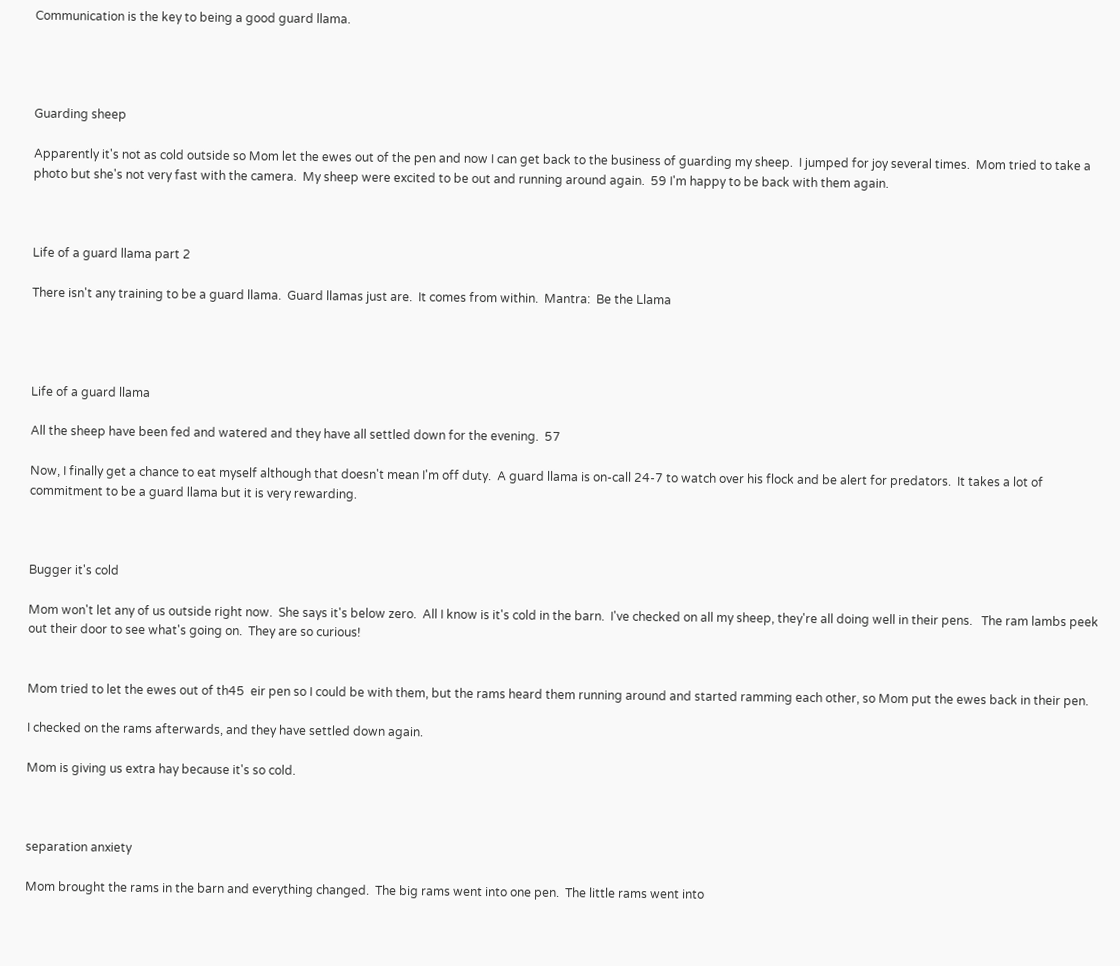Communication is the key to being a good guard llama.




Guarding sheep

Apparently it's not as cold outside so Mom let the ewes out of the pen and now I can get back to the business of guarding my sheep.  I jumped for joy several times.  Mom tried to take a photo but she's not very fast with the camera.  My sheep were excited to be out and running around again.  59 I'm happy to be back with them again.



Life of a guard llama part 2

There isn't any training to be a guard llama.  Guard llamas just are.  It comes from within.  Mantra:  Be the Llama




Life of a guard llama

All the sheep have been fed and watered and they have all settled down for the evening.  57

Now, I finally get a chance to eat myself although that doesn't mean I'm off duty.  A guard llama is on-call 24-7 to watch over his flock and be alert for predators.  It takes a lot of commitment to be a guard llama but it is very rewarding.



Bugger it's cold

Mom won't let any of us outside right now.  She says it's below zero.  All I know is it's cold in the barn.  I've checked on all my sheep, they're all doing well in their pens.   The ram lambs peek out their door to see what's going on.  They are so curious!


Mom tried to let the ewes out of th45  eir pen so I could be with them, but the rams heard them running around and started ramming each other, so Mom put the ewes back in their pen.

I checked on the rams afterwards, and they have settled down again.

Mom is giving us extra hay because it's so cold.



separation anxiety

Mom brought the rams in the barn and everything changed.  The big rams went into one pen.  The little rams went into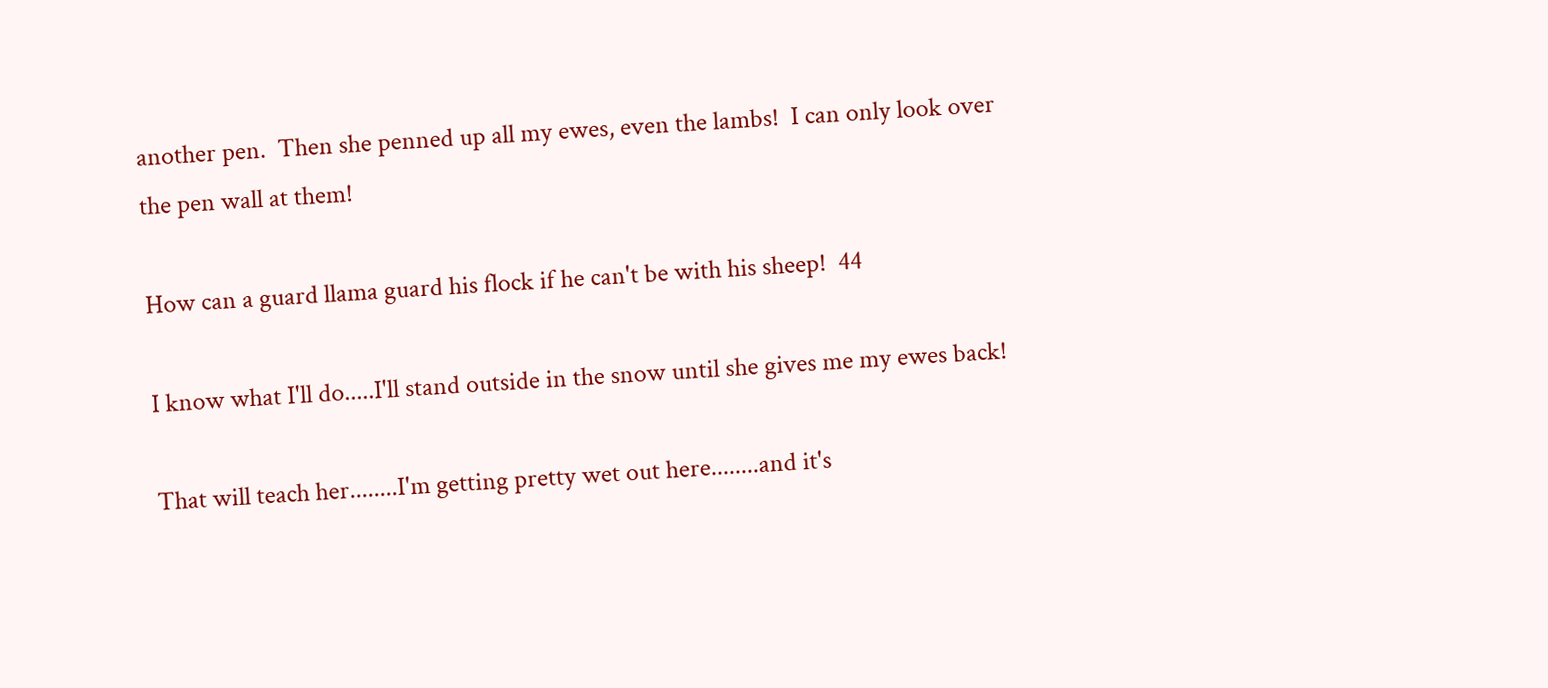another pen.  Then she penned up all my ewes, even the lambs!  I can only look over the pen wall at them!

How can a guard llama guard his flock if he can't be with his sheep!  44

I know what I'll do.....I'll stand outside in the snow until she gives me my ewes back!

That will teach her........I'm getting pretty wet out here........and it's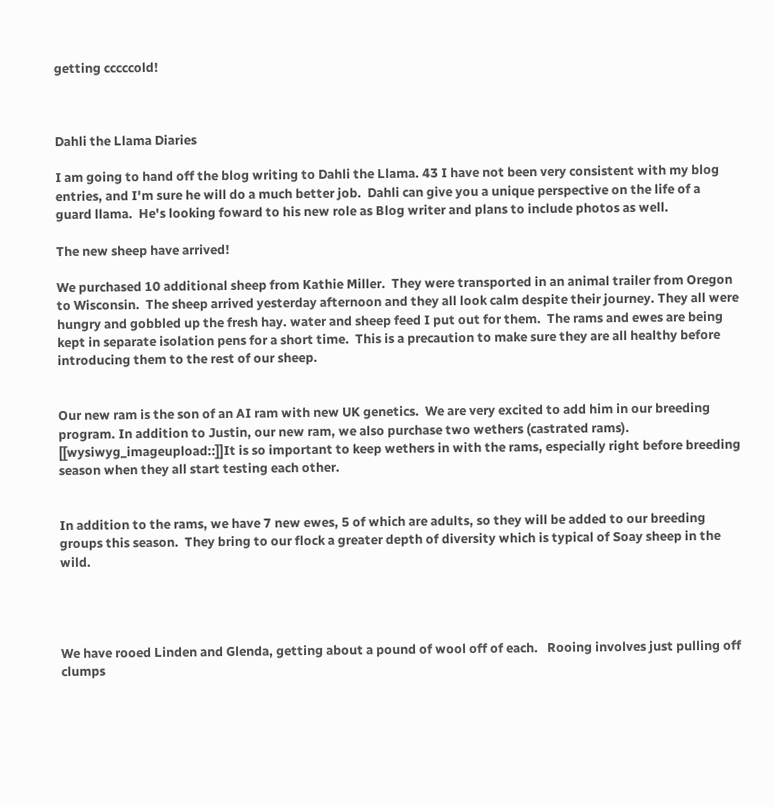getting cccccold!



Dahli the Llama Diaries

I am going to hand off the blog writing to Dahli the Llama. 43 I have not been very consistent with my blog entries, and I'm sure he will do a much better job.  Dahli can give you a unique perspective on the life of a guard llama.  He's looking foward to his new role as Blog writer and plans to include photos as well.

The new sheep have arrived!

We purchased 10 additional sheep from Kathie Miller.  They were transported in an animal trailer from Oregon to Wisconsin.  The sheep arrived yesterday afternoon and they all look calm despite their journey. They all were hungry and gobbled up the fresh hay. water and sheep feed I put out for them.  The rams and ewes are being kept in separate isolation pens for a short time.  This is a precaution to make sure they are all healthy before introducing them to the rest of our sheep.


Our new ram is the son of an AI ram with new UK genetics.  We are very excited to add him in our breeding program. In addition to Justin, our new ram, we also purchase two wethers (castrated rams). [[wysiwyg_imageupload::]]It is so important to keep wethers in with the rams, especially right before breeding season when they all start testing each other.


In addition to the rams, we have 7 new ewes, 5 of which are adults, so they will be added to our breeding groups this season.  They bring to our flock a greater depth of diversity which is typical of Soay sheep in the wild.




We have rooed Linden and Glenda, getting about a pound of wool off of each.   Rooing involves just pulling off clumps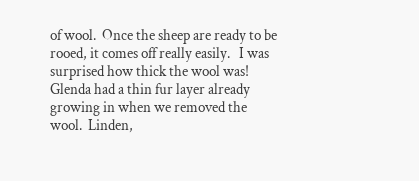of wool.  Once the sheep are ready to be rooed, it comes off really easily.   I was surprised how thick the wool was!  Glenda had a thin fur layer already growing in when we removed the wool.  Linden,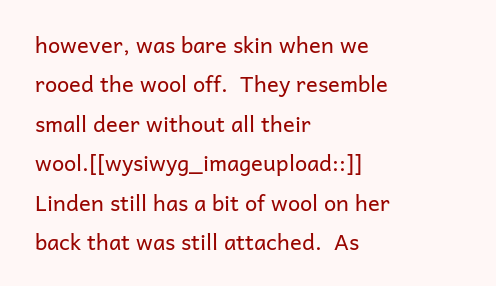however, was bare skin when we rooed the wool off.  They resemble small deer without all their wool.[[wysiwyg_imageupload::]]  Linden still has a bit of wool on her back that was still attached.  As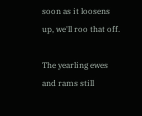soon as it loosens up, we'll roo that off.

The yearling ewes and rams still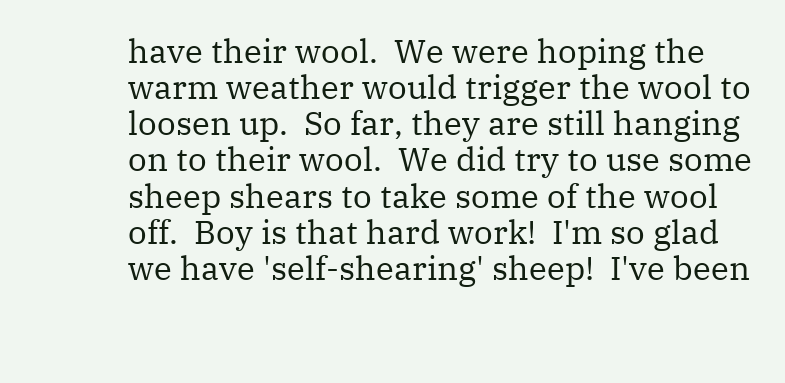have their wool.  We were hoping the warm weather would trigger the wool to loosen up.  So far, they are still hanging on to their wool.  We did try to use some sheep shears to take some of the wool off.  Boy is that hard work!  I'm so glad we have 'self-shearing' sheep!  I've been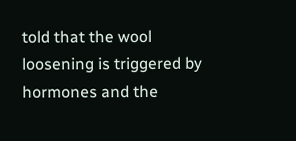told that the wool loosening is triggered by hormones and the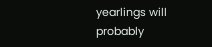yearlings will probably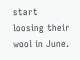start loosing their wool in June.